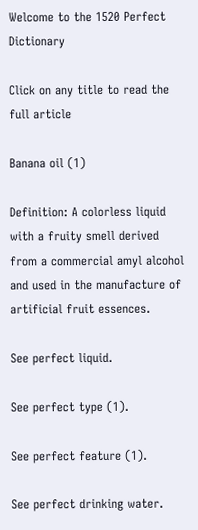Welcome to the 1520 Perfect Dictionary

Click on any title to read the full article

Banana oil (1)

Definition: A colorless liquid with a fruity smell derived from a commercial amyl alcohol and used in the manufacture of artificial fruit essences.

See perfect liquid.

See perfect type (1).

See perfect feature (1).

See perfect drinking water.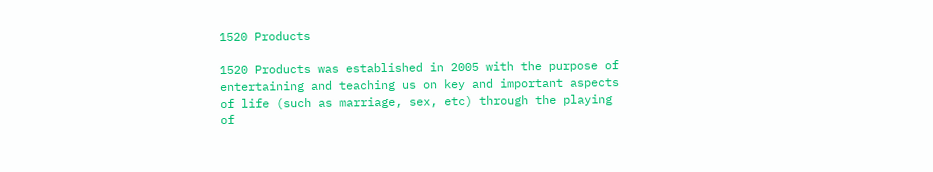1520 Products

1520 Products was established in 2005 with the purpose of entertaining and teaching us on key and important aspects of life (such as marriage, sex, etc) through the playing of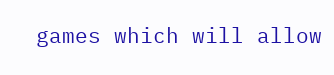games which will allow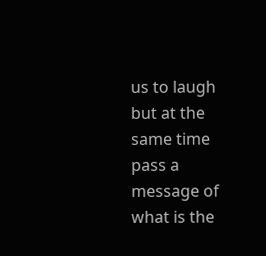us to laugh but at the same time pass a message of what is the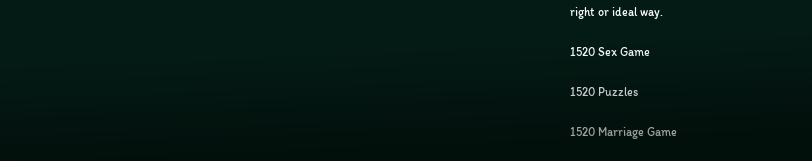right or ideal way.

1520 Sex Game

1520 Puzzles

1520 Marriage Game